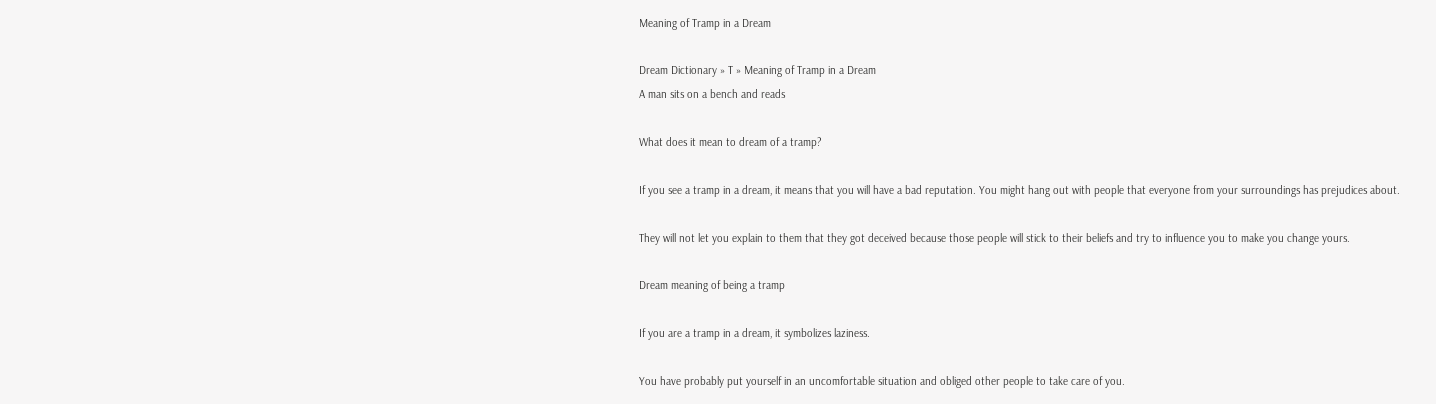Meaning of Tramp in a Dream

Dream Dictionary » T » Meaning of Tramp in a Dream
A man sits on a bench and reads

What does it mean to dream of a tramp?

If you see a tramp in a dream, it means that you will have a bad reputation. You might hang out with people that everyone from your surroundings has prejudices about.

They will not let you explain to them that they got deceived because those people will stick to their beliefs and try to influence you to make you change yours.

Dream meaning of being a tramp

If you are a tramp in a dream, it symbolizes laziness.

You have probably put yourself in an uncomfortable situation and obliged other people to take care of you.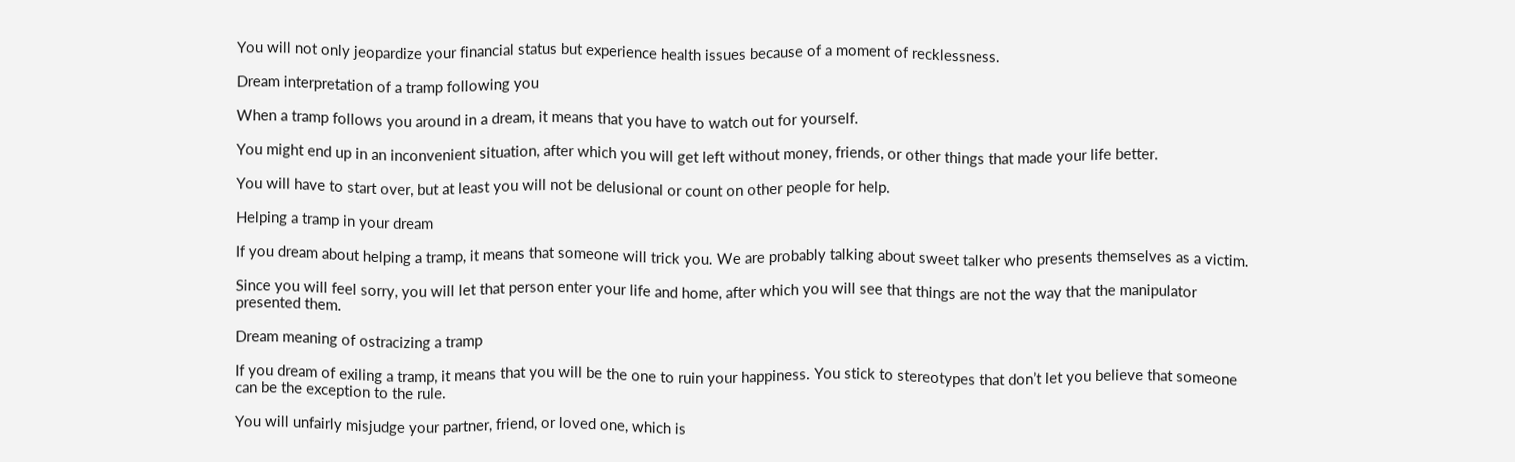You will not only jeopardize your financial status but experience health issues because of a moment of recklessness.

Dream interpretation of a tramp following you

When a tramp follows you around in a dream, it means that you have to watch out for yourself.

You might end up in an inconvenient situation, after which you will get left without money, friends, or other things that made your life better.

You will have to start over, but at least you will not be delusional or count on other people for help.

Helping a tramp in your dream

If you dream about helping a tramp, it means that someone will trick you. We are probably talking about sweet talker who presents themselves as a victim.

Since you will feel sorry, you will let that person enter your life and home, after which you will see that things are not the way that the manipulator presented them.

Dream meaning of ostracizing a tramp

If you dream of exiling a tramp, it means that you will be the one to ruin your happiness. You stick to stereotypes that don’t let you believe that someone can be the exception to the rule.

You will unfairly misjudge your partner, friend, or loved one, which is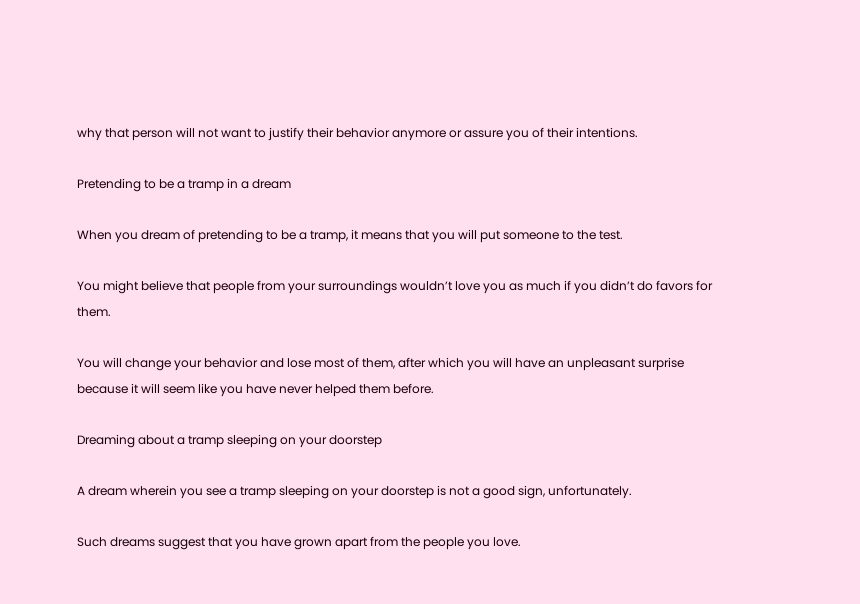why that person will not want to justify their behavior anymore or assure you of their intentions.

Pretending to be a tramp in a dream

When you dream of pretending to be a tramp, it means that you will put someone to the test.

You might believe that people from your surroundings wouldn’t love you as much if you didn’t do favors for them.

You will change your behavior and lose most of them, after which you will have an unpleasant surprise because it will seem like you have never helped them before.

Dreaming about a tramp sleeping on your doorstep

A dream wherein you see a tramp sleeping on your doorstep is not a good sign, unfortunately.

Such dreams suggest that you have grown apart from the people you love.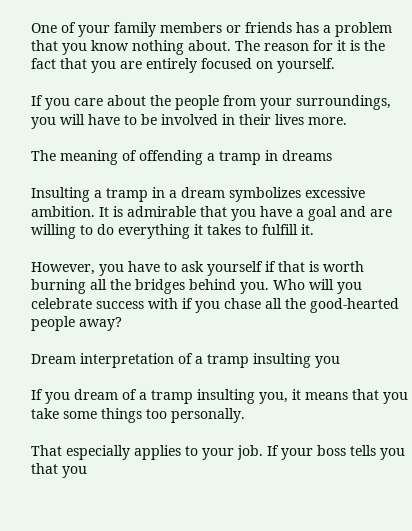One of your family members or friends has a problem that you know nothing about. The reason for it is the fact that you are entirely focused on yourself.

If you care about the people from your surroundings, you will have to be involved in their lives more.

The meaning of offending a tramp in dreams

Insulting a tramp in a dream symbolizes excessive ambition. It is admirable that you have a goal and are willing to do everything it takes to fulfill it.

However, you have to ask yourself if that is worth burning all the bridges behind you. Who will you celebrate success with if you chase all the good-hearted people away?

Dream interpretation of a tramp insulting you

If you dream of a tramp insulting you, it means that you take some things too personally.

That especially applies to your job. If your boss tells you that you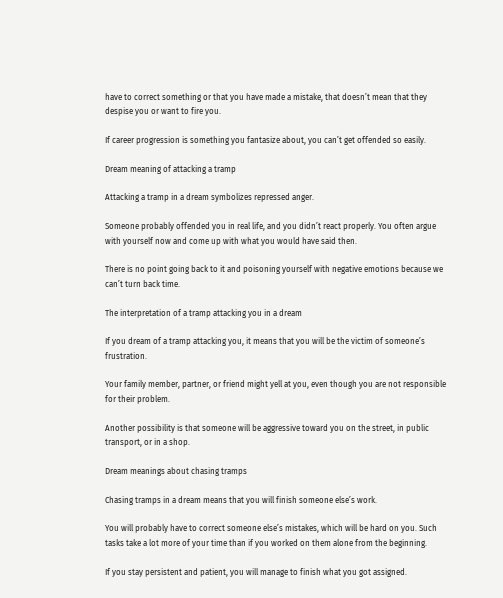have to correct something or that you have made a mistake, that doesn’t mean that they despise you or want to fire you.

If career progression is something you fantasize about, you can’t get offended so easily.

Dream meaning of attacking a tramp

Attacking a tramp in a dream symbolizes repressed anger.

Someone probably offended you in real life, and you didn’t react properly. You often argue with yourself now and come up with what you would have said then.

There is no point going back to it and poisoning yourself with negative emotions because we can’t turn back time.

The interpretation of a tramp attacking you in a dream

If you dream of a tramp attacking you, it means that you will be the victim of someone’s frustration.

Your family member, partner, or friend might yell at you, even though you are not responsible for their problem.

Another possibility is that someone will be aggressive toward you on the street, in public transport, or in a shop.

Dream meanings about chasing tramps

Chasing tramps in a dream means that you will finish someone else’s work.

You will probably have to correct someone else’s mistakes, which will be hard on you. Such tasks take a lot more of your time than if you worked on them alone from the beginning.

If you stay persistent and patient, you will manage to finish what you got assigned.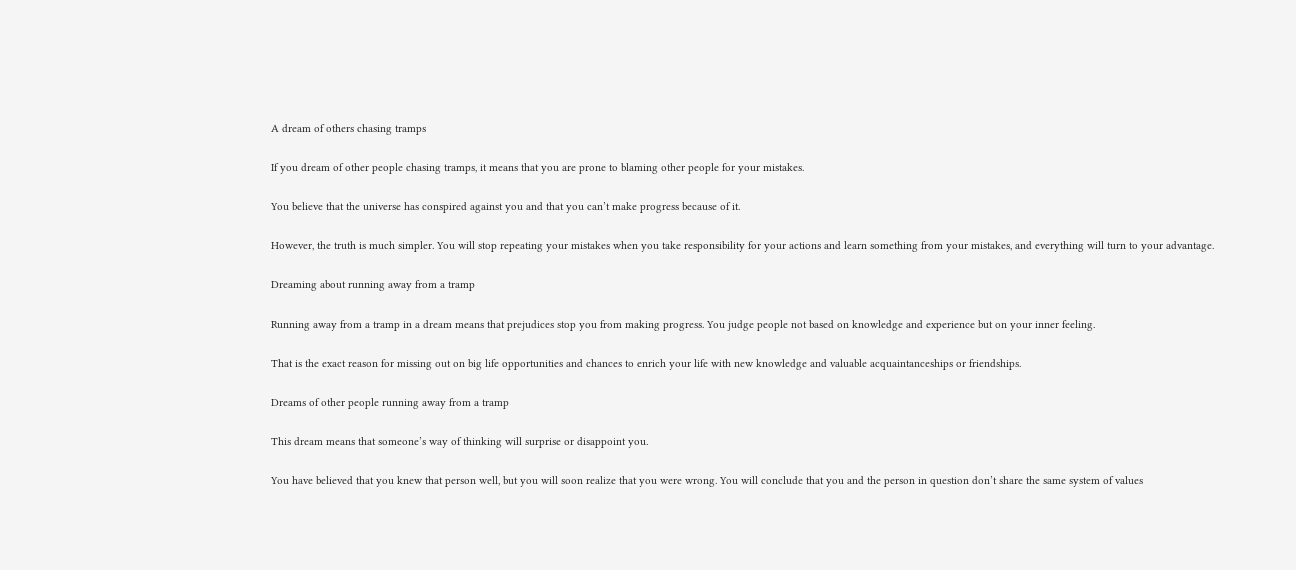A dream of others chasing tramps

If you dream of other people chasing tramps, it means that you are prone to blaming other people for your mistakes.

You believe that the universe has conspired against you and that you can’t make progress because of it.

However, the truth is much simpler. You will stop repeating your mistakes when you take responsibility for your actions and learn something from your mistakes, and everything will turn to your advantage.

Dreaming about running away from a tramp

Running away from a tramp in a dream means that prejudices stop you from making progress. You judge people not based on knowledge and experience but on your inner feeling.

That is the exact reason for missing out on big life opportunities and chances to enrich your life with new knowledge and valuable acquaintanceships or friendships.

Dreams of other people running away from a tramp

This dream means that someone’s way of thinking will surprise or disappoint you.

You have believed that you knew that person well, but you will soon realize that you were wrong. You will conclude that you and the person in question don’t share the same system of values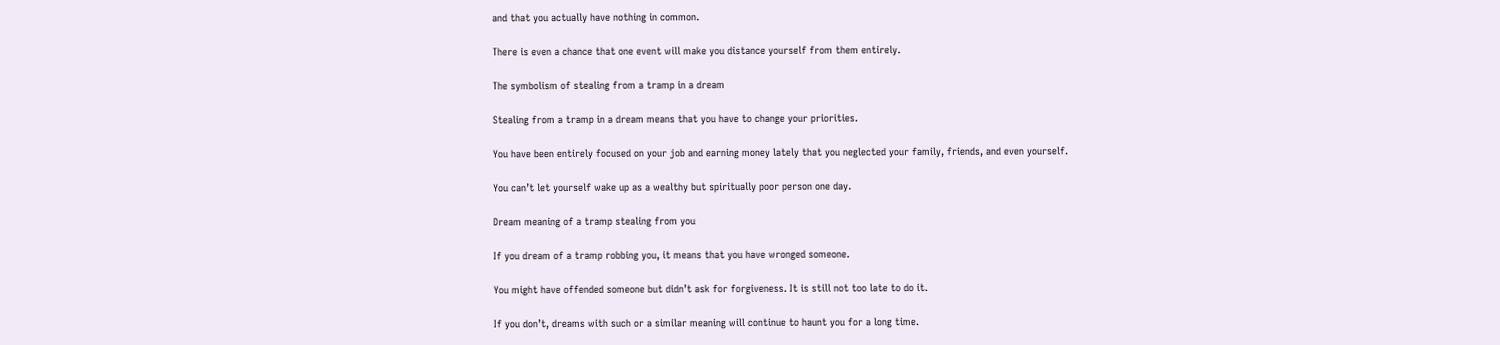and that you actually have nothing in common.

There is even a chance that one event will make you distance yourself from them entirely.

The symbolism of stealing from a tramp in a dream

Stealing from a tramp in a dream means that you have to change your priorities.

You have been entirely focused on your job and earning money lately that you neglected your family, friends, and even yourself.

You can’t let yourself wake up as a wealthy but spiritually poor person one day.

Dream meaning of a tramp stealing from you

If you dream of a tramp robbing you, it means that you have wronged someone.

You might have offended someone but didn’t ask for forgiveness. It is still not too late to do it.

If you don’t, dreams with such or a similar meaning will continue to haunt you for a long time.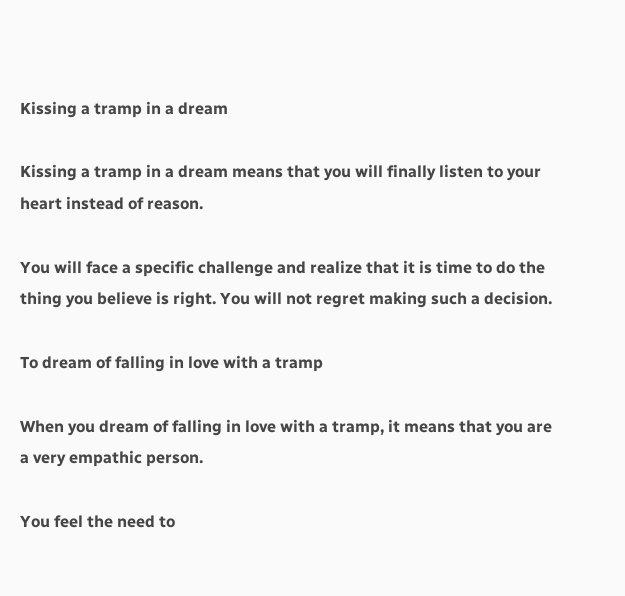Kissing a tramp in a dream

Kissing a tramp in a dream means that you will finally listen to your heart instead of reason.

You will face a specific challenge and realize that it is time to do the thing you believe is right. You will not regret making such a decision.

To dream of falling in love with a tramp

When you dream of falling in love with a tramp, it means that you are a very empathic person.

You feel the need to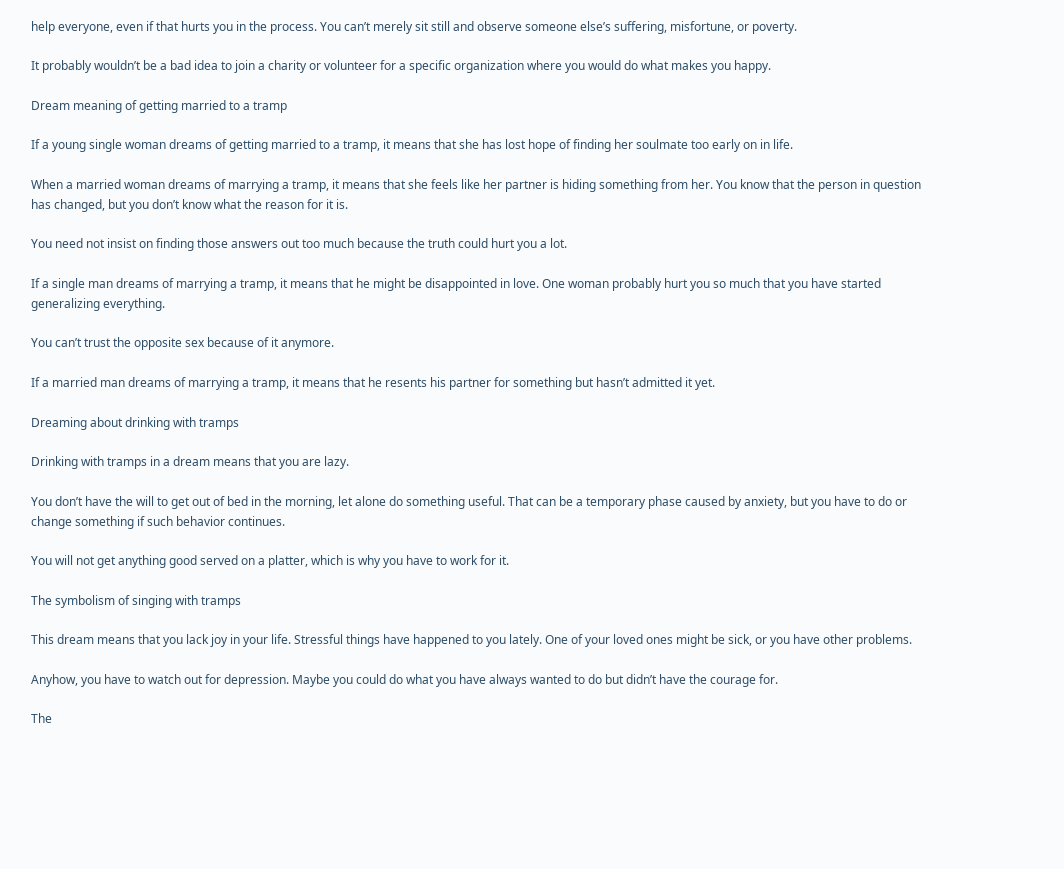help everyone, even if that hurts you in the process. You can’t merely sit still and observe someone else’s suffering, misfortune, or poverty.

It probably wouldn’t be a bad idea to join a charity or volunteer for a specific organization where you would do what makes you happy.

Dream meaning of getting married to a tramp

If a young single woman dreams of getting married to a tramp, it means that she has lost hope of finding her soulmate too early on in life.

When a married woman dreams of marrying a tramp, it means that she feels like her partner is hiding something from her. You know that the person in question has changed, but you don’t know what the reason for it is.

You need not insist on finding those answers out too much because the truth could hurt you a lot.

If a single man dreams of marrying a tramp, it means that he might be disappointed in love. One woman probably hurt you so much that you have started generalizing everything.

You can’t trust the opposite sex because of it anymore.

If a married man dreams of marrying a tramp, it means that he resents his partner for something but hasn’t admitted it yet.

Dreaming about drinking with tramps

Drinking with tramps in a dream means that you are lazy.

You don’t have the will to get out of bed in the morning, let alone do something useful. That can be a temporary phase caused by anxiety, but you have to do or change something if such behavior continues.

You will not get anything good served on a platter, which is why you have to work for it.

The symbolism of singing with tramps

This dream means that you lack joy in your life. Stressful things have happened to you lately. One of your loved ones might be sick, or you have other problems.

Anyhow, you have to watch out for depression. Maybe you could do what you have always wanted to do but didn’t have the courage for.

The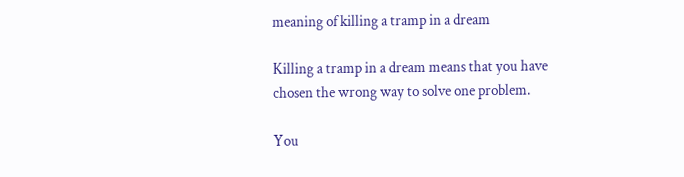meaning of killing a tramp in a dream

Killing a tramp in a dream means that you have chosen the wrong way to solve one problem.

You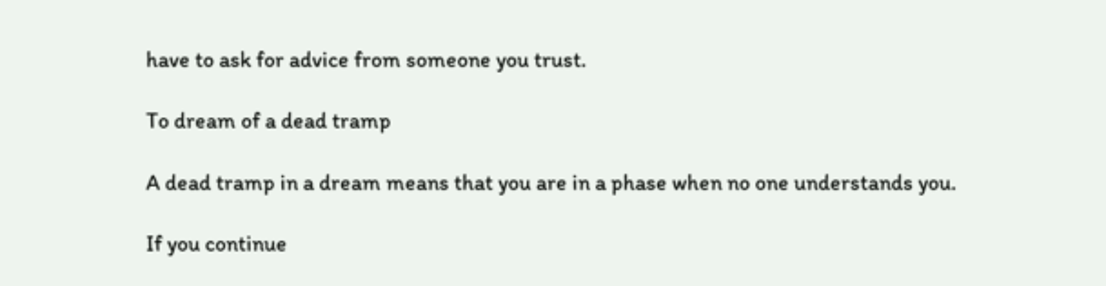have to ask for advice from someone you trust.

To dream of a dead tramp

A dead tramp in a dream means that you are in a phase when no one understands you.

If you continue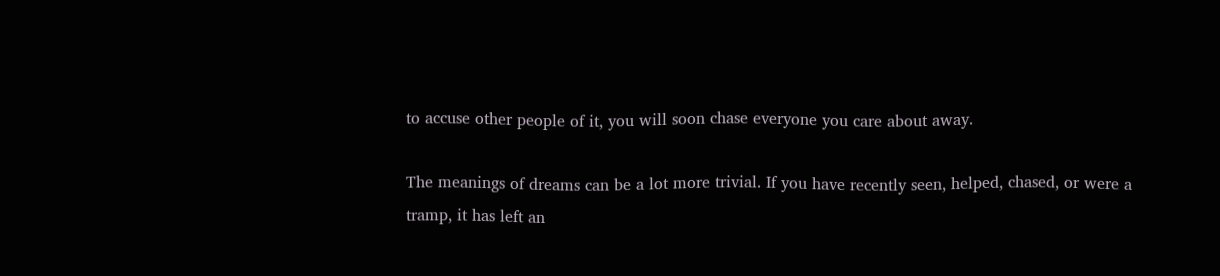to accuse other people of it, you will soon chase everyone you care about away.

The meanings of dreams can be a lot more trivial. If you have recently seen, helped, chased, or were a tramp, it has left an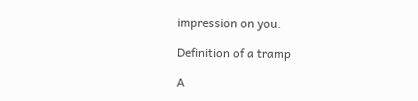impression on you.

Definition of a tramp

A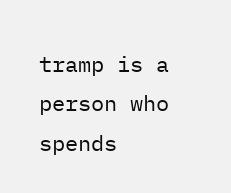tramp is a person who spends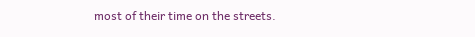most of their time on the streets.